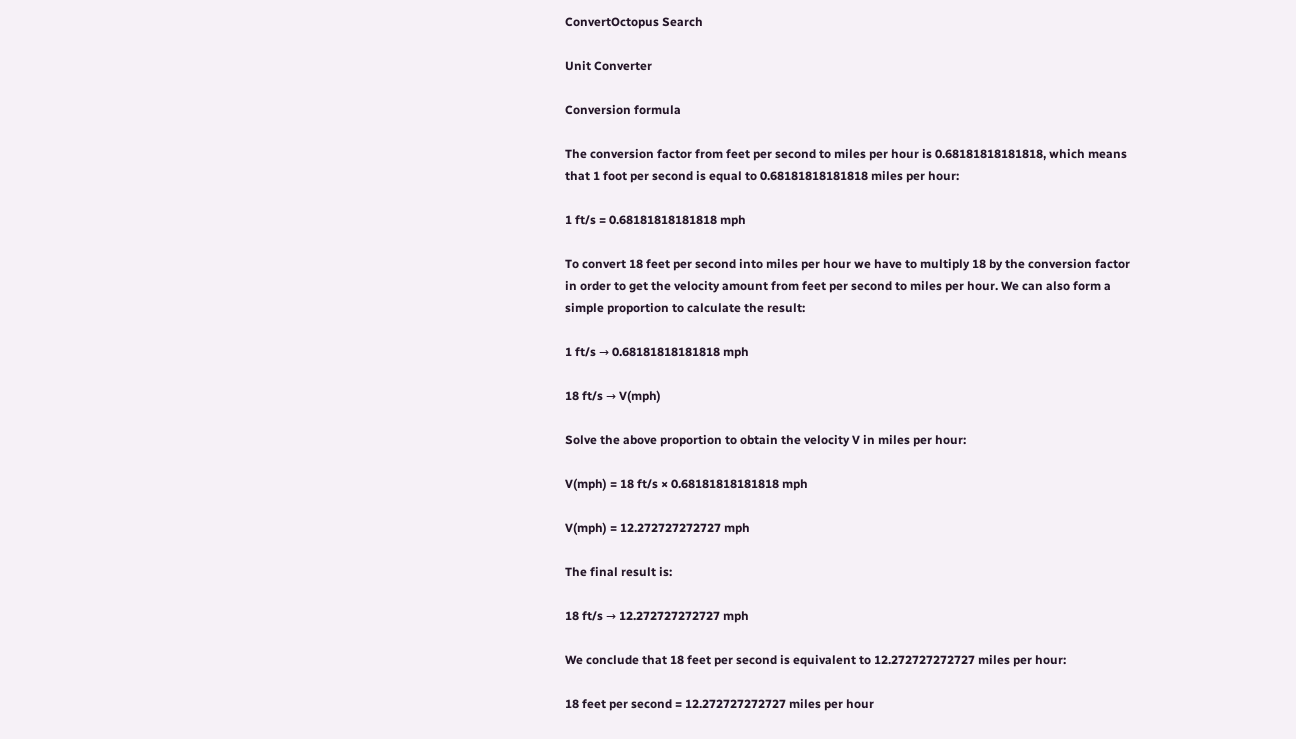ConvertOctopus Search

Unit Converter

Conversion formula

The conversion factor from feet per second to miles per hour is 0.68181818181818, which means that 1 foot per second is equal to 0.68181818181818 miles per hour:

1 ft/s = 0.68181818181818 mph

To convert 18 feet per second into miles per hour we have to multiply 18 by the conversion factor in order to get the velocity amount from feet per second to miles per hour. We can also form a simple proportion to calculate the result:

1 ft/s → 0.68181818181818 mph

18 ft/s → V(mph)

Solve the above proportion to obtain the velocity V in miles per hour:

V(mph) = 18 ft/s × 0.68181818181818 mph

V(mph) = 12.272727272727 mph

The final result is:

18 ft/s → 12.272727272727 mph

We conclude that 18 feet per second is equivalent to 12.272727272727 miles per hour:

18 feet per second = 12.272727272727 miles per hour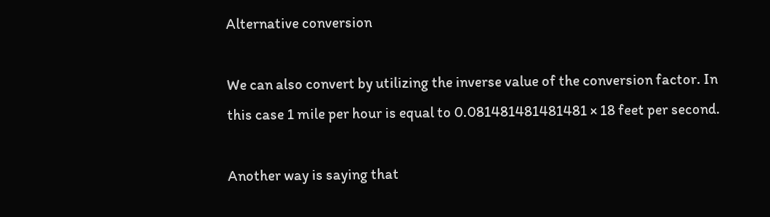Alternative conversion

We can also convert by utilizing the inverse value of the conversion factor. In this case 1 mile per hour is equal to 0.081481481481481 × 18 feet per second.

Another way is saying that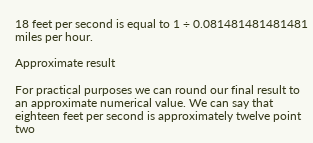18 feet per second is equal to 1 ÷ 0.081481481481481 miles per hour.

Approximate result

For practical purposes we can round our final result to an approximate numerical value. We can say that eighteen feet per second is approximately twelve point two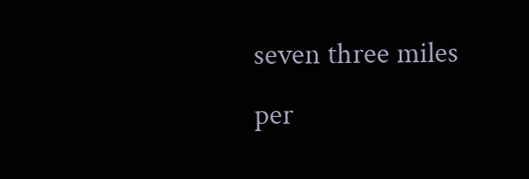seven three miles per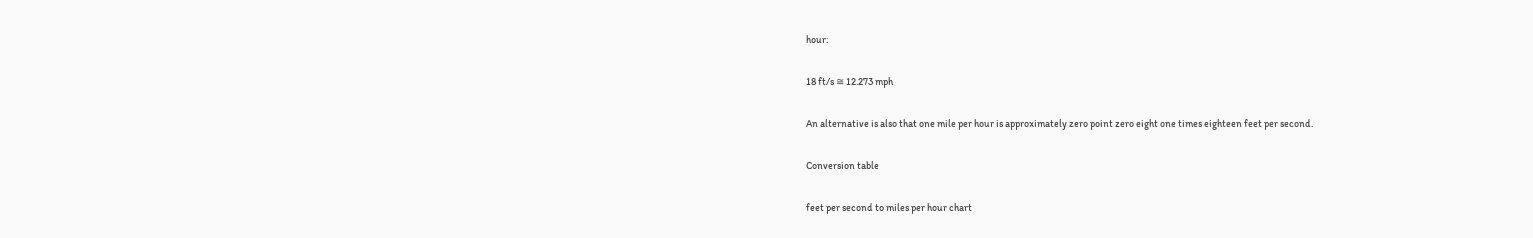hour:

18 ft/s ≅ 12.273 mph

An alternative is also that one mile per hour is approximately zero point zero eight one times eighteen feet per second.

Conversion table

feet per second to miles per hour chart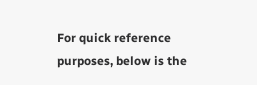For quick reference purposes, below is the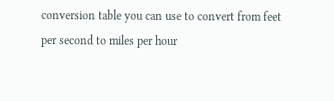conversion table you can use to convert from feet per second to miles per hour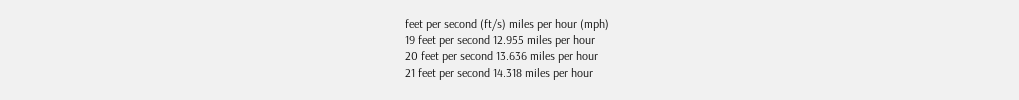feet per second (ft/s) miles per hour (mph)
19 feet per second 12.955 miles per hour
20 feet per second 13.636 miles per hour
21 feet per second 14.318 miles per hour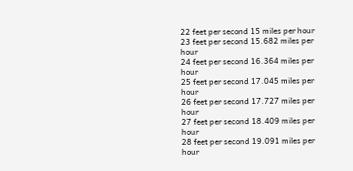22 feet per second 15 miles per hour
23 feet per second 15.682 miles per hour
24 feet per second 16.364 miles per hour
25 feet per second 17.045 miles per hour
26 feet per second 17.727 miles per hour
27 feet per second 18.409 miles per hour
28 feet per second 19.091 miles per hour